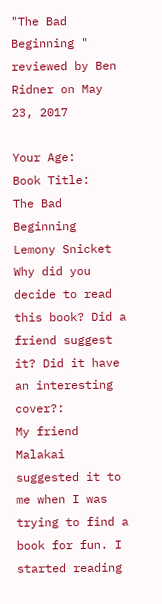"The Bad Beginning " reviewed by Ben Ridner on May 23, 2017

Your Age:
Book Title:
The Bad Beginning
Lemony Snicket
Why did you decide to read this book? Did a friend suggest it? Did it have an interesting cover?:
My friend Malakai suggested it to me when I was trying to find a book for fun. I started reading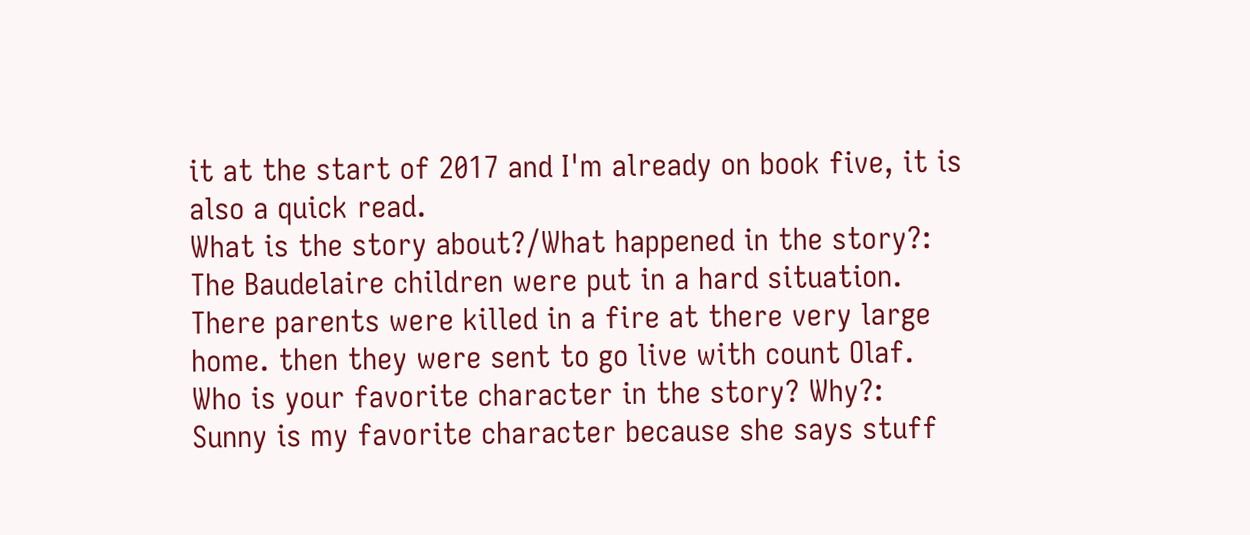it at the start of 2017 and I'm already on book five, it is also a quick read.
What is the story about?/What happened in the story?:
The Baudelaire children were put in a hard situation. There parents were killed in a fire at there very large home. then they were sent to go live with count Olaf.
Who is your favorite character in the story? Why?:
Sunny is my favorite character because she says stuff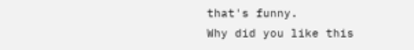that's funny.
Why did you like this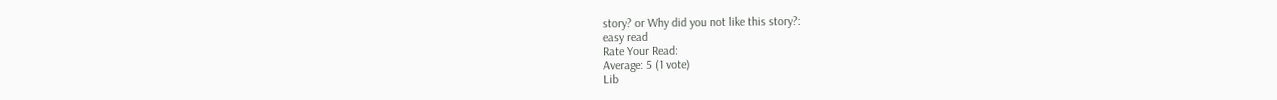story? or Why did you not like this story?:
easy read
Rate Your Read:
Average: 5 (1 vote)
Lib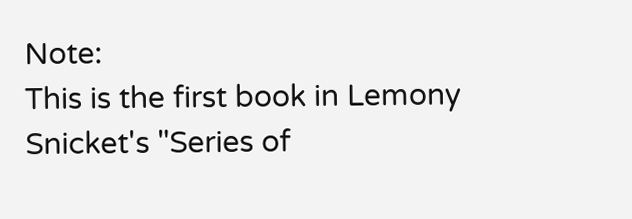Note:
This is the first book in Lemony Snicket's "Series of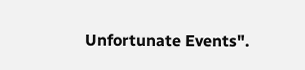Unfortunate Events".